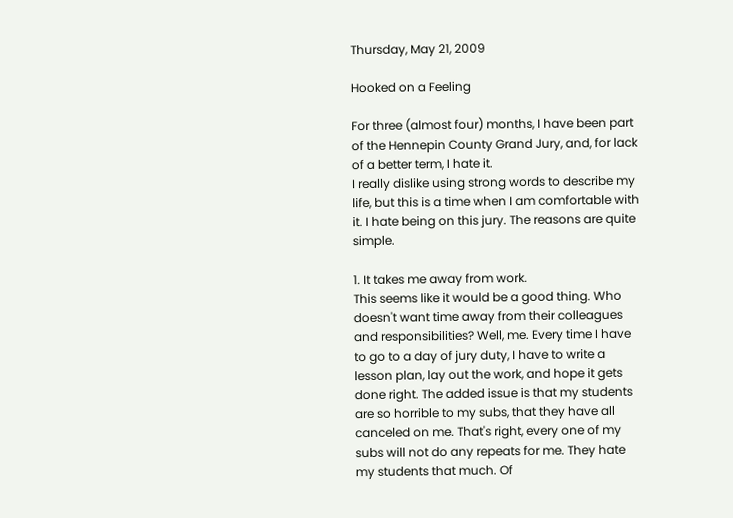Thursday, May 21, 2009

Hooked on a Feeling

For three (almost four) months, I have been part of the Hennepin County Grand Jury, and, for lack of a better term, I hate it.
I really dislike using strong words to describe my life, but this is a time when I am comfortable with it. I hate being on this jury. The reasons are quite simple.

1. It takes me away from work.
This seems like it would be a good thing. Who doesn't want time away from their colleagues and responsibilities? Well, me. Every time I have to go to a day of jury duty, I have to write a lesson plan, lay out the work, and hope it gets done right. The added issue is that my students are so horrible to my subs, that they have all canceled on me. That's right, every one of my subs will not do any repeats for me. They hate my students that much. Of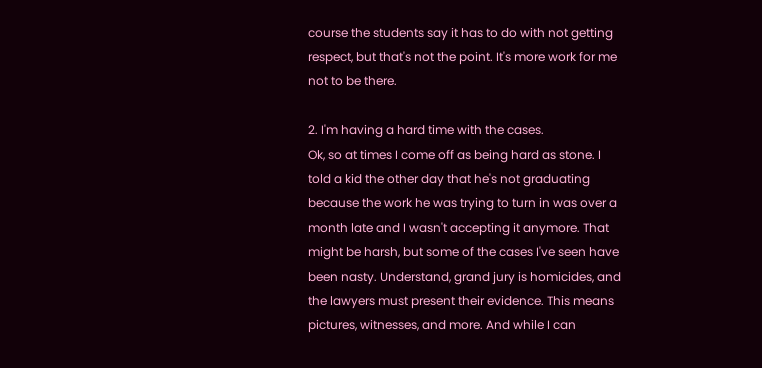course the students say it has to do with not getting respect, but that's not the point. It's more work for me not to be there.

2. I'm having a hard time with the cases.
Ok, so at times I come off as being hard as stone. I told a kid the other day that he's not graduating because the work he was trying to turn in was over a month late and I wasn't accepting it anymore. That might be harsh, but some of the cases I've seen have been nasty. Understand, grand jury is homicides, and the lawyers must present their evidence. This means pictures, witnesses, and more. And while I can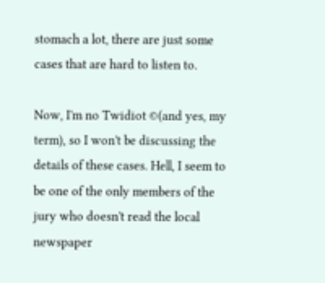stomach a lot, there are just some cases that are hard to listen to.

Now, I'm no Twidiot ©(and yes, my term), so I won't be discussing the details of these cases. Hell, I seem to be one of the only members of the jury who doesn't read the local newspaper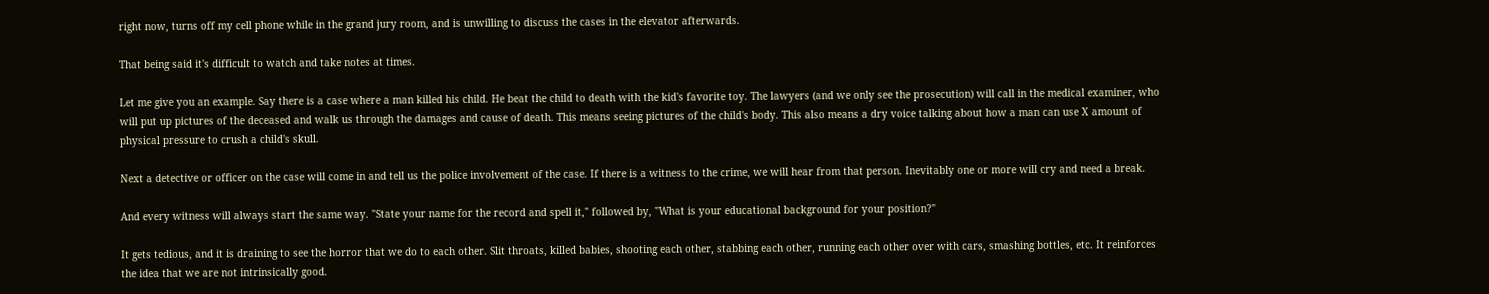right now, turns off my cell phone while in the grand jury room, and is unwilling to discuss the cases in the elevator afterwards.

That being said it's difficult to watch and take notes at times.

Let me give you an example. Say there is a case where a man killed his child. He beat the child to death with the kid's favorite toy. The lawyers (and we only see the prosecution) will call in the medical examiner, who will put up pictures of the deceased and walk us through the damages and cause of death. This means seeing pictures of the child's body. This also means a dry voice talking about how a man can use X amount of physical pressure to crush a child's skull.

Next a detective or officer on the case will come in and tell us the police involvement of the case. If there is a witness to the crime, we will hear from that person. Inevitably one or more will cry and need a break.

And every witness will always start the same way. "State your name for the record and spell it," followed by, "What is your educational background for your position?"

It gets tedious, and it is draining to see the horror that we do to each other. Slit throats, killed babies, shooting each other, stabbing each other, running each other over with cars, smashing bottles, etc. It reinforces the idea that we are not intrinsically good.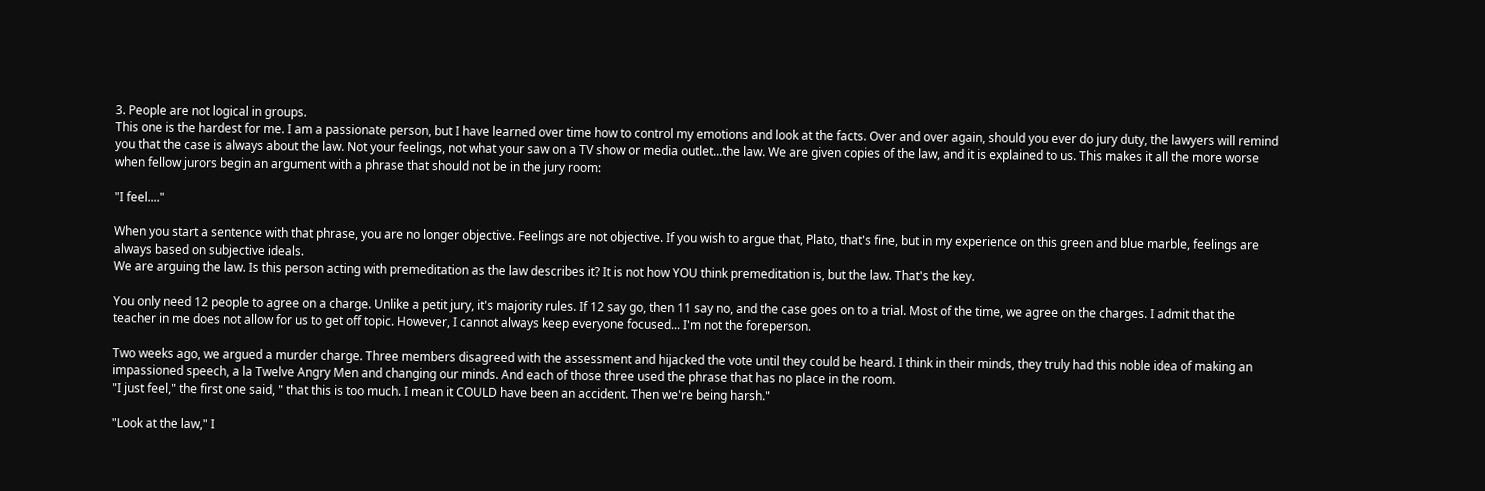3. People are not logical in groups.
This one is the hardest for me. I am a passionate person, but I have learned over time how to control my emotions and look at the facts. Over and over again, should you ever do jury duty, the lawyers will remind you that the case is always about the law. Not your feelings, not what your saw on a TV show or media outlet...the law. We are given copies of the law, and it is explained to us. This makes it all the more worse when fellow jurors begin an argument with a phrase that should not be in the jury room:

"I feel...."

When you start a sentence with that phrase, you are no longer objective. Feelings are not objective. If you wish to argue that, Plato, that's fine, but in my experience on this green and blue marble, feelings are always based on subjective ideals.
We are arguing the law. Is this person acting with premeditation as the law describes it? It is not how YOU think premeditation is, but the law. That's the key.

You only need 12 people to agree on a charge. Unlike a petit jury, it's majority rules. If 12 say go, then 11 say no, and the case goes on to a trial. Most of the time, we agree on the charges. I admit that the teacher in me does not allow for us to get off topic. However, I cannot always keep everyone focused... I'm not the foreperson.

Two weeks ago, we argued a murder charge. Three members disagreed with the assessment and hijacked the vote until they could be heard. I think in their minds, they truly had this noble idea of making an impassioned speech, a la Twelve Angry Men and changing our minds. And each of those three used the phrase that has no place in the room.
"I just feel," the first one said, " that this is too much. I mean it COULD have been an accident. Then we're being harsh."

"Look at the law," I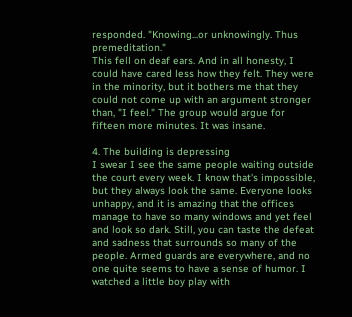responded. "Knowing...or unknowingly. Thus premeditation."
This fell on deaf ears. And in all honesty, I could have cared less how they felt. They were in the minority, but it bothers me that they could not come up with an argument stronger than, "I feel." The group would argue for fifteen more minutes. It was insane.

4. The building is depressing
I swear I see the same people waiting outside the court every week. I know that's impossible, but they always look the same. Everyone looks unhappy, and it is amazing that the offices manage to have so many windows and yet feel and look so dark. Still, you can taste the defeat and sadness that surrounds so many of the people. Armed guards are everywhere, and no one quite seems to have a sense of humor. I watched a little boy play with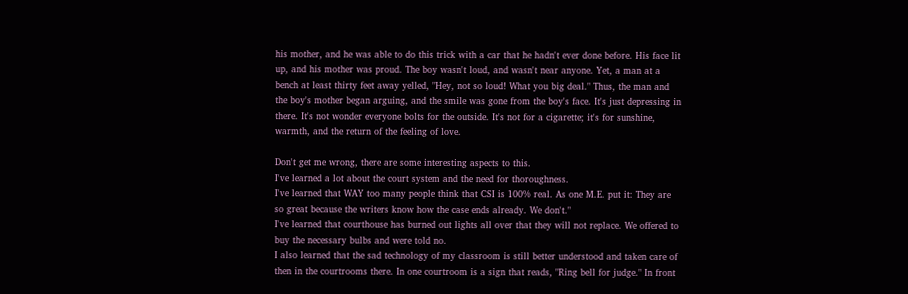his mother, and he was able to do this trick with a car that he hadn't ever done before. His face lit up, and his mother was proud. The boy wasn't loud, and wasn't near anyone. Yet, a man at a bench at least thirty feet away yelled, "Hey, not so loud! What you big deal." Thus, the man and the boy's mother began arguing, and the smile was gone from the boy's face. It's just depressing in there. It's not wonder everyone bolts for the outside. It's not for a cigarette; it's for sunshine, warmth, and the return of the feeling of love.

Don't get me wrong, there are some interesting aspects to this.
I've learned a lot about the court system and the need for thoroughness.
I've learned that WAY too many people think that CSI is 100% real. As one M.E. put it: They are so great because the writers know how the case ends already. We don't."
I've learned that courthouse has burned out lights all over that they will not replace. We offered to buy the necessary bulbs and were told no.
I also learned that the sad technology of my classroom is still better understood and taken care of then in the courtrooms there. In one courtroom is a sign that reads, "Ring bell for judge." In front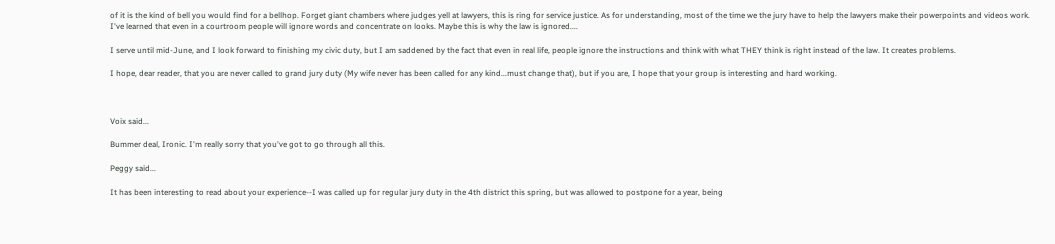of it is the kind of bell you would find for a bellhop. Forget giant chambers where judges yell at lawyers, this is ring for service justice. As for understanding, most of the time we the jury have to help the lawyers make their powerpoints and videos work.
I've learned that even in a courtroom people will ignore words and concentrate on looks. Maybe this is why the law is ignored....

I serve until mid-June, and I look forward to finishing my civic duty, but I am saddened by the fact that even in real life, people ignore the instructions and think with what THEY think is right instead of the law. It creates problems.

I hope, dear reader, that you are never called to grand jury duty (My wife never has been called for any kind...must change that), but if you are, I hope that your group is interesting and hard working.



Voix said...

Bummer deal, Ironic. I'm really sorry that you've got to go through all this.

Peggy said...

It has been interesting to read about your experience--I was called up for regular jury duty in the 4th district this spring, but was allowed to postpone for a year, being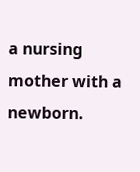a nursing mother with a newborn.